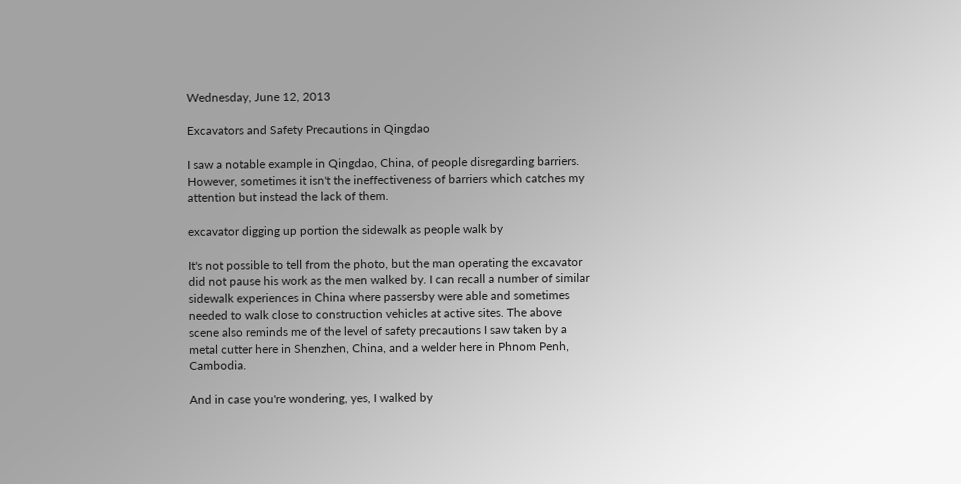Wednesday, June 12, 2013

Excavators and Safety Precautions in Qingdao

I saw a notable example in Qingdao, China, of people disregarding barriers. However, sometimes it isn't the ineffectiveness of barriers which catches my attention but instead the lack of them.

excavator digging up portion the sidewalk as people walk by

It's not possible to tell from the photo, but the man operating the excavator did not pause his work as the men walked by. I can recall a number of similar sidewalk experiences in China where passersby were able and sometimes needed to walk close to construction vehicles at active sites. The above scene also reminds me of the level of safety precautions I saw taken by a metal cutter here in Shenzhen, China, and a welder here in Phnom Penh, Cambodia.

And in case you're wondering, yes, I walked by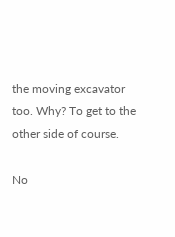the moving excavator too. Why? To get to the other side of course.

No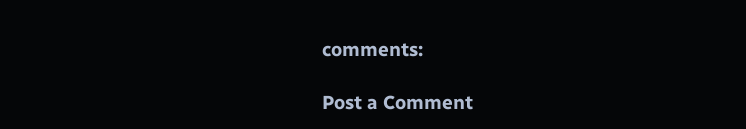comments:

Post a Comment